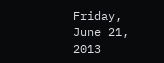Friday, June 21, 2013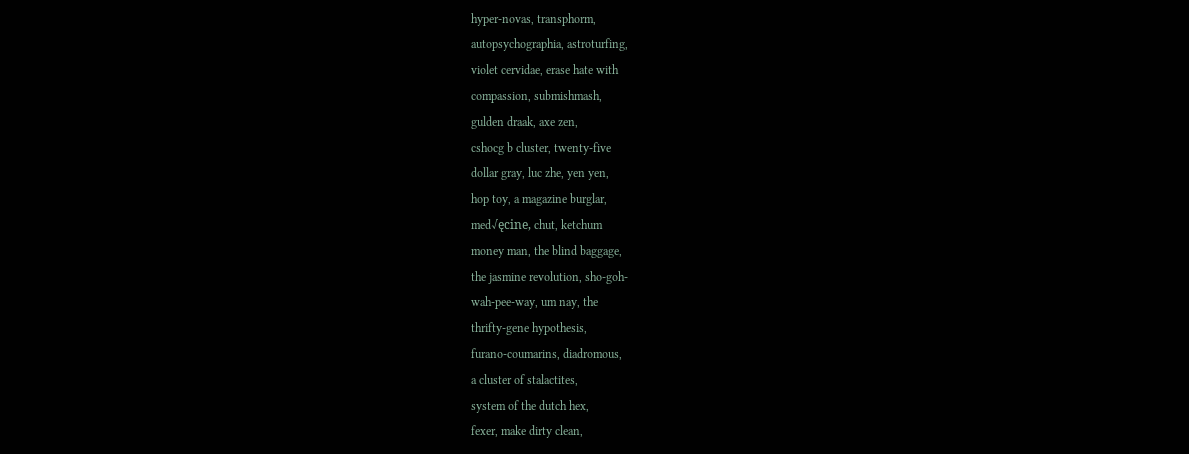hyper-novas, transphorm,
autopsychographia, astroturfing,
violet cervidae, erase hate with
compassion, submishmash,
gulden draak, axe zen,
cshocg b cluster, twenty-five
dollar gray, luc zhe, yen yen,
hop toy, a magazine burglar,
med√ęcine, chut, ketchum
money man, the blind baggage,
the jasmine revolution, sho-goh-
wah-pee-way, um nay, the
thrifty-gene hypothesis,
furano-coumarins, diadromous,
a cluster of stalactites,
system of the dutch hex,
fexer, make dirty clean,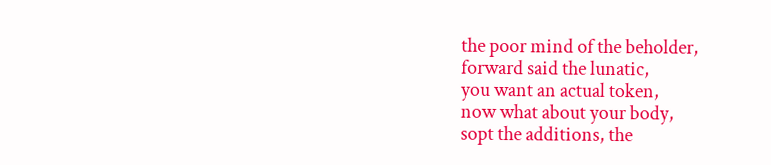the poor mind of the beholder,
forward said the lunatic,
you want an actual token,
now what about your body,
sopt the additions, the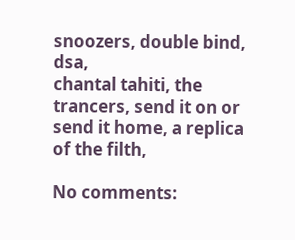snoozers, double bind, dsa,
chantal tahiti, the
trancers, send it on or
send it home, a replica
of the filth,

No comments: